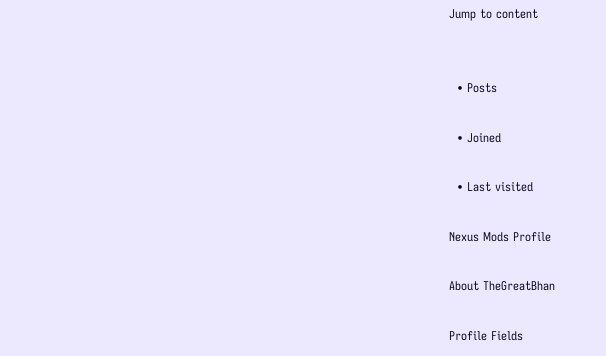Jump to content


  • Posts

  • Joined

  • Last visited

Nexus Mods Profile

About TheGreatBhan

Profile Fields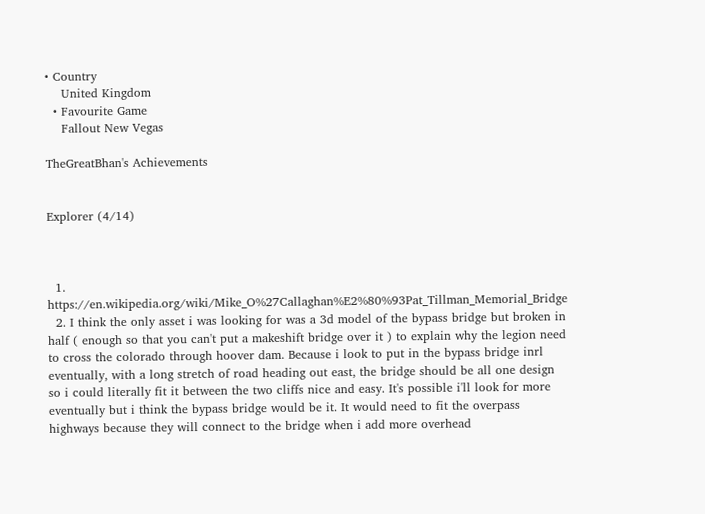• Country
    United Kingdom
  • Favourite Game
    Fallout New Vegas

TheGreatBhan's Achievements


Explorer (4/14)



  1. https://en.wikipedia.org/wiki/Mike_O%27Callaghan%E2%80%93Pat_Tillman_Memorial_Bridge
  2. I think the only asset i was looking for was a 3d model of the bypass bridge but broken in half ( enough so that you can't put a makeshift bridge over it ) to explain why the legion need to cross the colorado through hoover dam. Because i look to put in the bypass bridge inrl eventually, with a long stretch of road heading out east, the bridge should be all one design so i could literally fit it between the two cliffs nice and easy. It's possible i'll look for more eventually but i think the bypass bridge would be it. It would need to fit the overpass highways because they will connect to the bridge when i add more overhead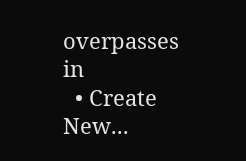overpasses in
  • Create New...